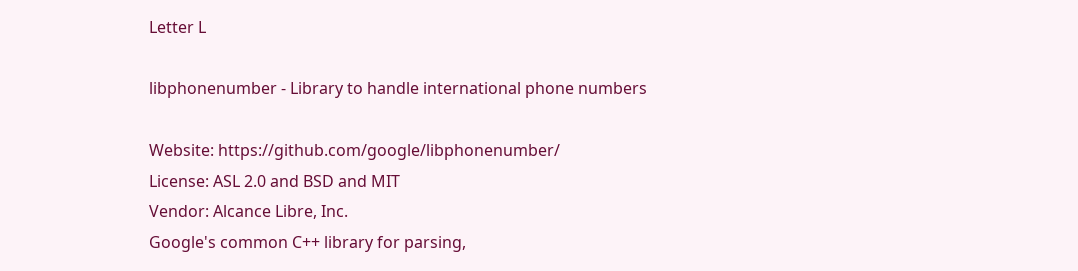Letter L

libphonenumber - Library to handle international phone numbers

Website: https://github.com/google/libphonenumber/
License: ASL 2.0 and BSD and MIT
Vendor: Alcance Libre, Inc.
Google's common C++ library for parsing,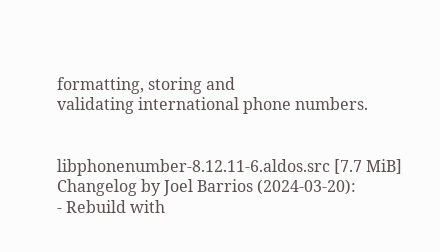formatting, storing and
validating international phone numbers.


libphonenumber-8.12.11-6.aldos.src [7.7 MiB] Changelog by Joel Barrios (2024-03-20):
- Rebuild with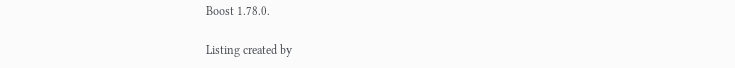Boost 1.78.0.

Listing created by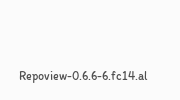Repoview-0.6.6-6.fc14.al